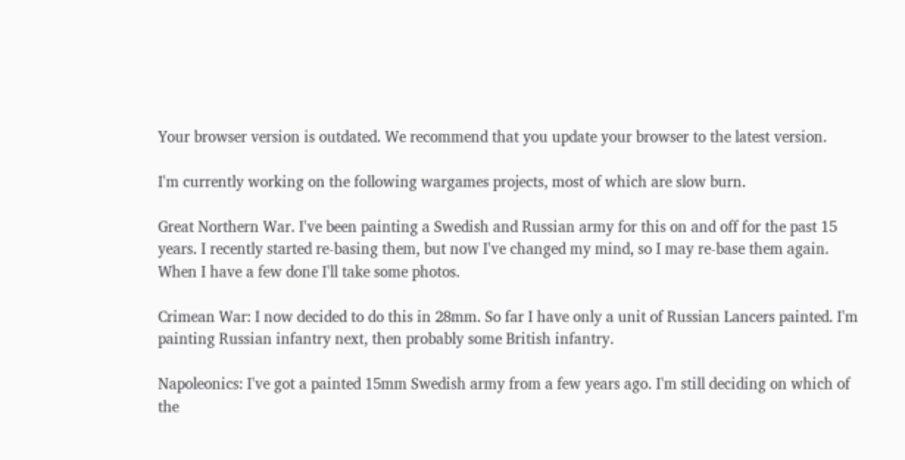Your browser version is outdated. We recommend that you update your browser to the latest version.

I'm currently working on the following wargames projects, most of which are slow burn.

Great Northern War. I've been painting a Swedish and Russian army for this on and off for the past 15 years. I recently started re-basing them, but now I've changed my mind, so I may re-base them again. When I have a few done I'll take some photos.

Crimean War: I now decided to do this in 28mm. So far I have only a unit of Russian Lancers painted. I'm painting Russian infantry next, then probably some British infantry.

Napoleonics: I've got a painted 15mm Swedish army from a few years ago. I'm still deciding on which of the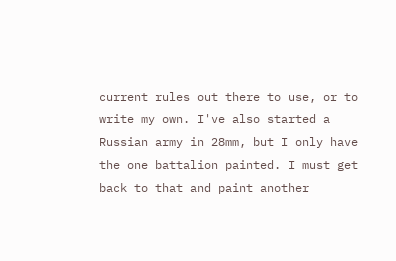current rules out there to use, or to write my own. I've also started a Russian army in 28mm, but I only have the one battalion painted. I must get back to that and paint another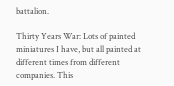battalion.

Thirty Years War: Lots of painted miniatures I have, but all painted at different times from different companies. This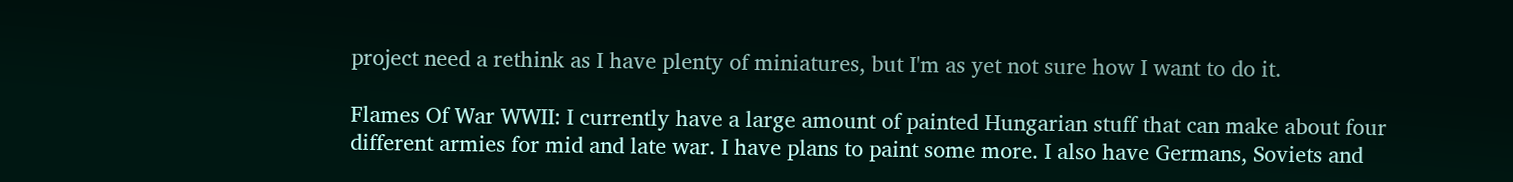project need a rethink as I have plenty of miniatures, but I'm as yet not sure how I want to do it.

Flames Of War WWII: I currently have a large amount of painted Hungarian stuff that can make about four different armies for mid and late war. I have plans to paint some more. I also have Germans, Soviets and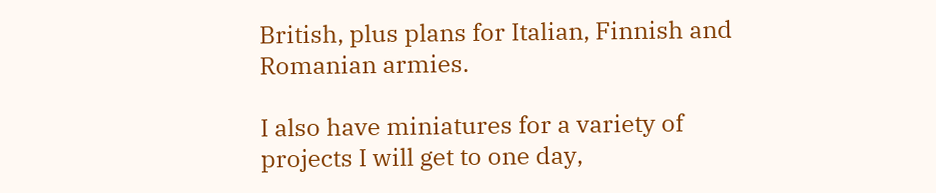British, plus plans for Italian, Finnish and Romanian armies.

I also have miniatures for a variety of projects I will get to one day,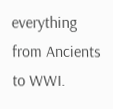everything from Ancients to WWI.